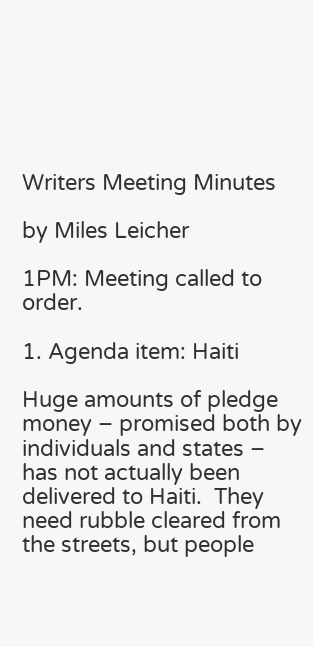Writers Meeting Minutes

by Miles Leicher

1PM: Meeting called to order.

1. Agenda item: Haiti

Huge amounts of pledge money – promised both by individuals and states – has not actually been delivered to Haiti.  They need rubble cleared from the streets, but people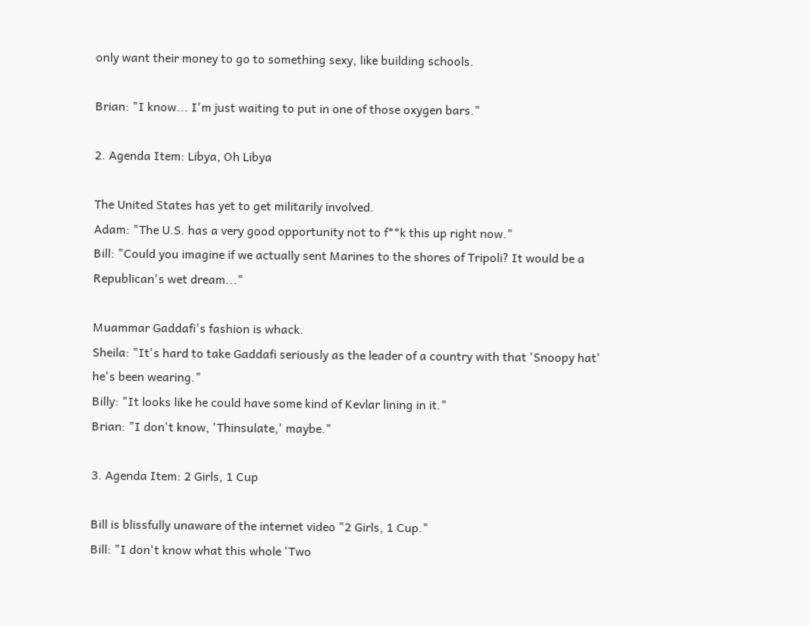only want their money to go to something sexy, like building schools.

Brian: "I know... I'm just waiting to put in one of those oxygen bars."

2. Agenda Item: Libya, Oh Libya

The United States has yet to get militarily involved.
Adam: "The U.S. has a very good opportunity not to f**k this up right now."
Bill: "Could you imagine if we actually sent Marines to the shores of Tripoli? It would be a Republican's wet dream..."

Muammar Gaddafi's fashion is whack.
Sheila: "It's hard to take Gaddafi seriously as the leader of a country with that 'Snoopy hat' he's been wearing."
Billy: "It looks like he could have some kind of Kevlar lining in it."
Brian: "I don't know, 'Thinsulate,' maybe."

3. Agenda Item: 2 Girls, 1 Cup

Bill is blissfully unaware of the internet video "2 Girls, 1 Cup."
Bill: "I don't know what this whole 'Two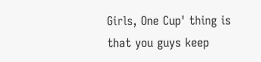Girls, One Cup' thing is that you guys keep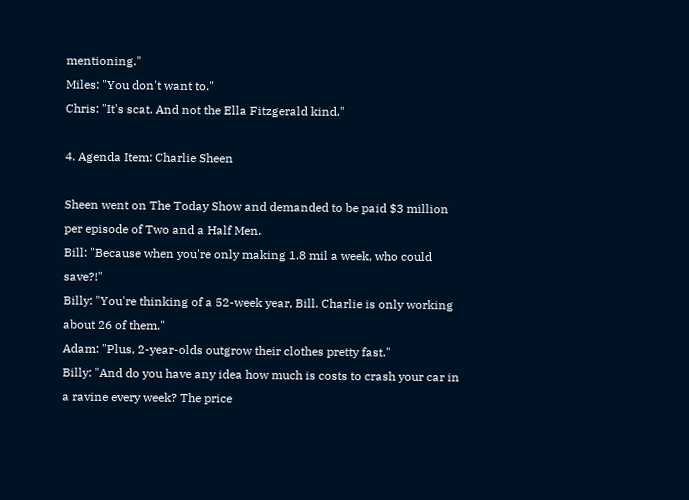mentioning."
Miles: "You don't want to."
Chris: "It's scat. And not the Ella Fitzgerald kind."

4. Agenda Item: Charlie Sheen

Sheen went on The Today Show and demanded to be paid $3 million per episode of Two and a Half Men.
Bill: "Because when you're only making 1.8 mil a week, who could save?!"
Billy: "You're thinking of a 52-week year, Bill. Charlie is only working about 26 of them."
Adam: "Plus, 2-year-olds outgrow their clothes pretty fast."
Billy: "And do you have any idea how much is costs to crash your car in a ravine every week? The price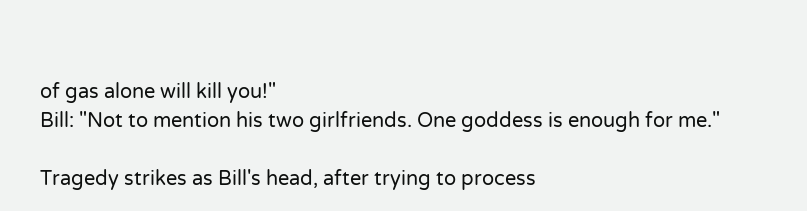of gas alone will kill you!"
Bill: "Not to mention his two girlfriends. One goddess is enough for me."

Tragedy strikes as Bill's head, after trying to process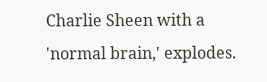Charlie Sheen with a 'normal brain,' explodes.